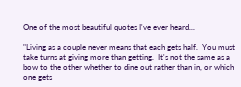One of the most beautiful quotes I've ever heard...

"Living as a couple never means that each gets half.  You must take turns at giving more than getting.  It's not the same as a bow to the other whether to dine out rather than in, or which one gets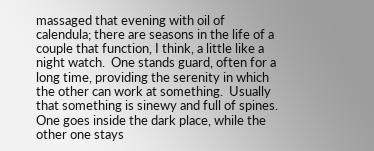massaged that evening with oil of calendula; there are seasons in the life of a couple that function, I think, a little like a night watch.  One stands guard, often for a long time, providing the serenity in which the other can work at something.  Usually that something is sinewy and full of spines.  One goes inside the dark place, while the other one stays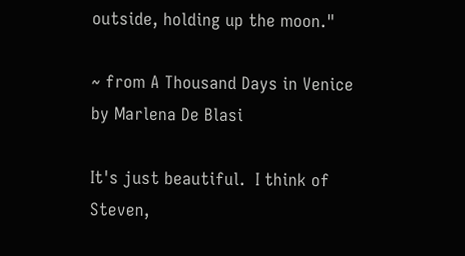outside, holding up the moon."

~ from A Thousand Days in Venice by Marlena De Blasi

It's just beautiful.  I think of Steven,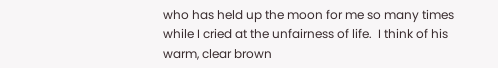who has held up the moon for me so many times while I cried at the unfairness of life.  I think of his warm, clear brown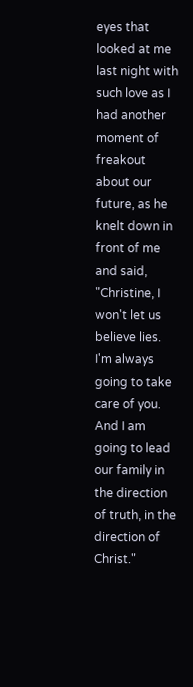eyes that looked at me last night with such love as I had another moment of freakout about our future, as he knelt down in front of me and said, "Christine, I won't let us believe lies.  I'm always going to take care of you.  And I am going to lead our family in the direction of truth, in the direction of Christ."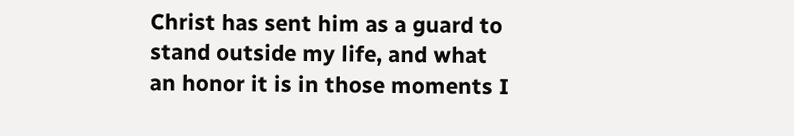Christ has sent him as a guard to stand outside my life, and what an honor it is in those moments I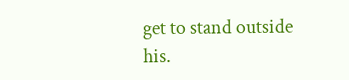get to stand outside his.